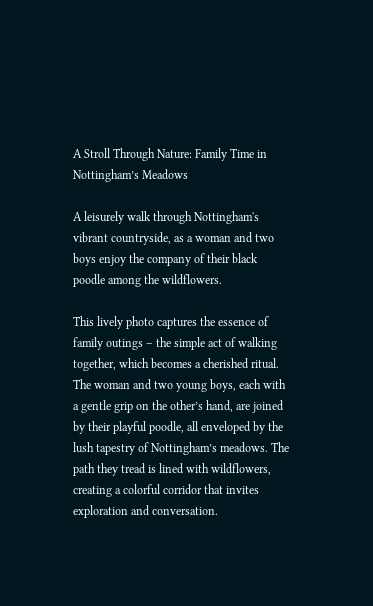A Stroll Through Nature: Family Time in Nottingham’s Meadows

A leisurely walk through Nottingham's vibrant countryside, as a woman and two boys enjoy the company of their black poodle among the wildflowers.

This lively photo captures the essence of family outings – the simple act of walking together, which becomes a cherished ritual. The woman and two young boys, each with a gentle grip on the other’s hand, are joined by their playful poodle, all enveloped by the lush tapestry of Nottingham’s meadows. The path they tread is lined with wildflowers, creating a colorful corridor that invites exploration and conversation.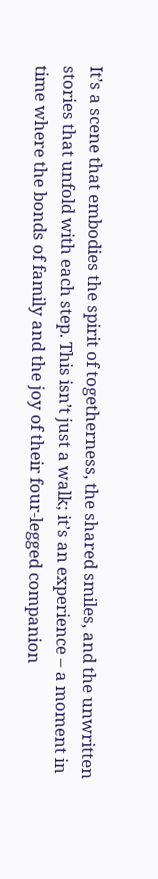It’s a scene that embodies the spirit of togetherness, the shared smiles, and the unwritten stories that unfold with each step. This isn’t just a walk; it’s an experience – a moment in time where the bonds of family and the joy of their four-legged companion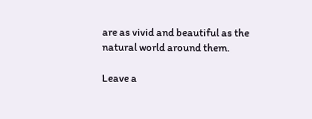are as vivid and beautiful as the natural world around them.

Leave a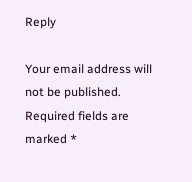Reply

Your email address will not be published. Required fields are marked *